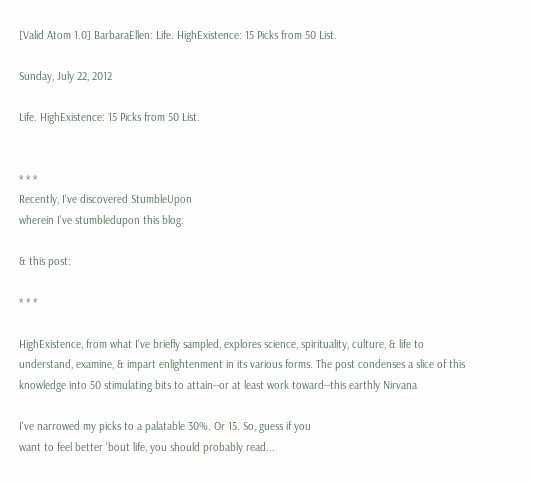[Valid Atom 1.0] BarbaraEllen: Life. HighExistence: 15 Picks from 50 List.

Sunday, July 22, 2012

Life. HighExistence: 15 Picks from 50 List.


* * *
Recently, I've discovered StumbleUpon
wherein I've stumbledupon this blog:

& this post:

* * *

HighExistence, from what I've briefly sampled, explores science, spirituality, culture, & life to understand, examine, & impart enlightenment in its various forms. The post condenses a slice of this knowledge into 50 stimulating bits to attain--or at least work toward--this earthly Nirvana

I've narrowed my picks to a palatable 30%. Or 15. So, guess if you
want to feel better 'bout life, you should probably read...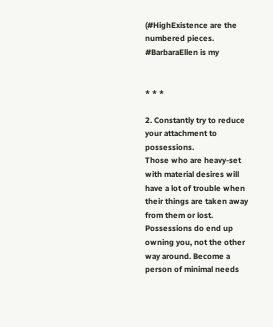(#HighExistence are the numbered pieces. #BarbaraEllen is my


* * *

2. Constantly try to reduce your attachment to possessions.
Those who are heavy-set with material desires will have a lot of trouble when their things are taken away from them or lost. Possessions do end up owning you, not the other way around. Become a person of minimal needs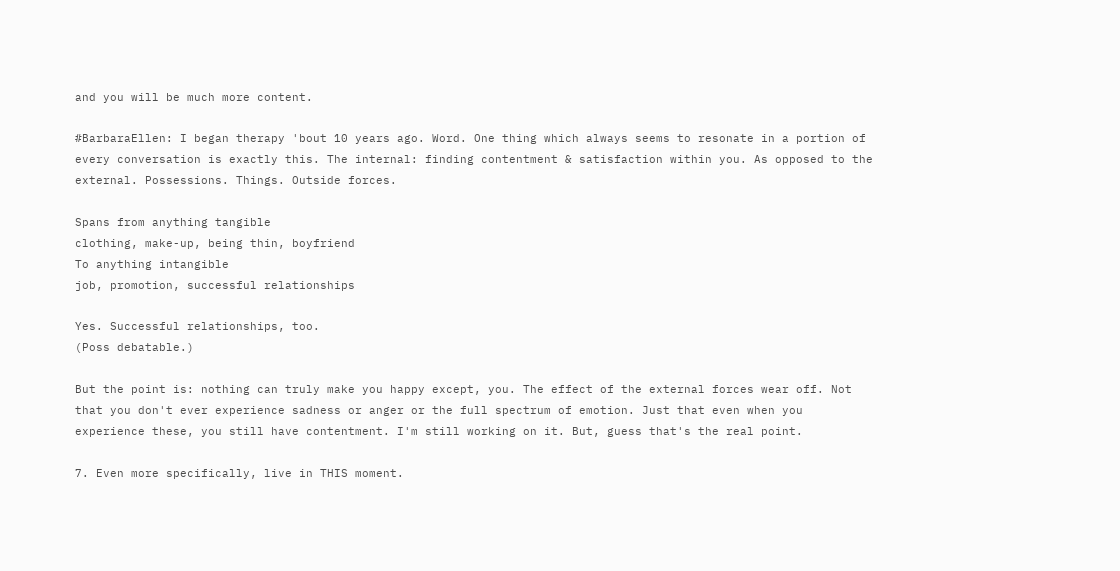and you will be much more content.

#BarbaraEllen: I began therapy 'bout 10 years ago. Word. One thing which always seems to resonate in a portion of every conversation is exactly this. The internal: finding contentment & satisfaction within you. As opposed to the external. Possessions. Things. Outside forces.

Spans from anything tangible
clothing, make-up, being thin, boyfriend
To anything intangible
job, promotion, successful relationships

Yes. Successful relationships, too.
(Poss debatable.)

But the point is: nothing can truly make you happy except, you. The effect of the external forces wear off. Not that you don't ever experience sadness or anger or the full spectrum of emotion. Just that even when you experience these, you still have contentment. I'm still working on it. But, guess that's the real point.

7. Even more specifically, live in THIS moment.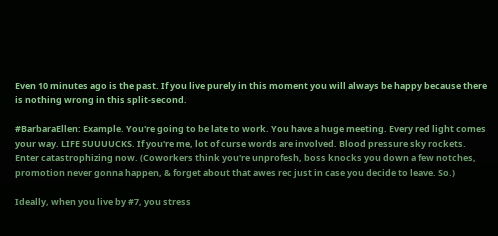Even 10 minutes ago is the past. If you live purely in this moment you will always be happy because there is nothing wrong in this split-second.

#BarbaraEllen: Example. You're going to be late to work. You have a huge meeting. Every red light comes your way. LIFE SUUUUCKS. If you're me, lot of curse words are involved. Blood pressure sky rockets. Enter catastrophizing now. (Coworkers think you're unprofesh, boss knocks you down a few notches, promotion never gonna happen, & forget about that awes rec just in case you decide to leave. So.)

Ideally, when you live by #7, you stress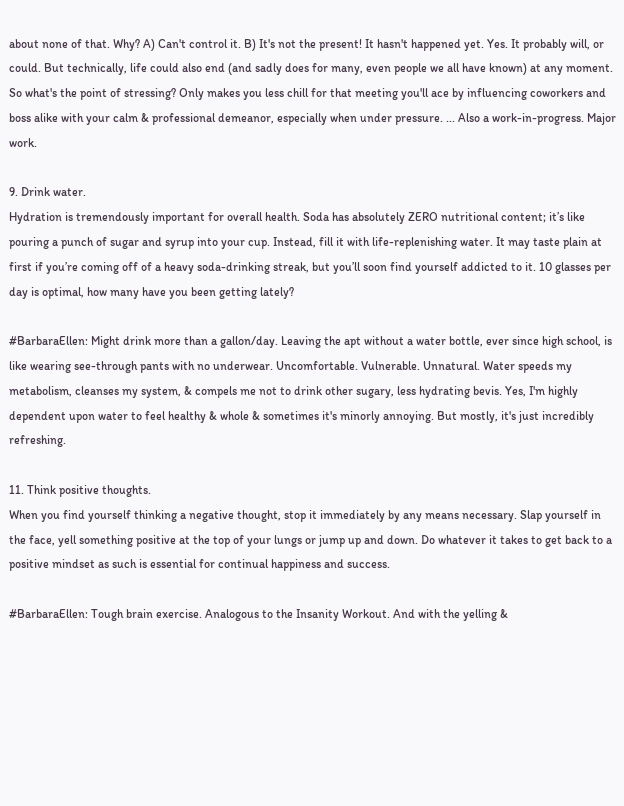about none of that. Why? A) Can't control it. B) It's not the present! It hasn't happened yet. Yes. It probably will, or could. But technically, life could also end (and sadly does for many, even people we all have known) at any moment. So what's the point of stressing? Only makes you less chill for that meeting you'll ace by influencing coworkers and boss alike with your calm & professional demeanor, especially when under pressure. ... Also a work-in-progress. Major work.

9. Drink water.
Hydration is tremendously important for overall health. Soda has absolutely ZERO nutritional content; it’s like pouring a punch of sugar and syrup into your cup. Instead, fill it with life-replenishing water. It may taste plain at first if you’re coming off of a heavy soda-drinking streak, but you’ll soon find yourself addicted to it. 10 glasses per day is optimal, how many have you been getting lately?

#BarbaraEllen: Might drink more than a gallon/day. Leaving the apt without a water bottle, ever since high school, is like wearing see-through pants with no underwear. Uncomfortable. Vulnerable. Unnatural. Water speeds my metabolism, cleanses my system, & compels me not to drink other sugary, less hydrating bevis. Yes, I'm highly dependent upon water to feel healthy & whole & sometimes it's minorly annoying. But mostly, it's just incredibly refreshing.

11. Think positive thoughts.
When you find yourself thinking a negative thought, stop it immediately by any means necessary. Slap yourself in the face, yell something positive at the top of your lungs or jump up and down. Do whatever it takes to get back to a positive mindset as such is essential for continual happiness and success.

#BarbaraEllen: Tough brain exercise. Analogous to the Insanity Workout. And with the yelling &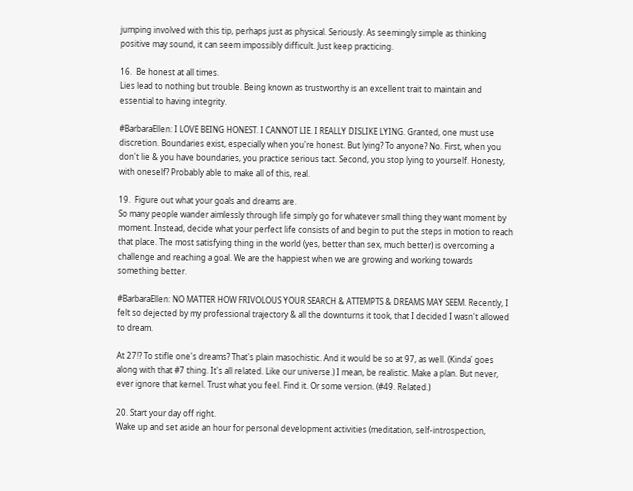jumping involved with this tip, perhaps just as physical. Seriously. As seemingly simple as thinking positive may sound, it can seem impossibly difficult. Just keep practicing.

16.  Be honest at all times.
Lies lead to nothing but trouble. Being known as trustworthy is an excellent trait to maintain and essential to having integrity.

#BarbaraEllen: I LOVE BEING HONEST. I CANNOT LIE. I REALLY DISLIKE LYING. Granted, one must use discretion. Boundaries exist, especially when you're honest. But lying? To anyone? No. First, when you don't lie & you have boundaries, you practice serious tact. Second, you stop lying to yourself. Honesty, with oneself? Probably able to make all of this, real.

19.  Figure out what your goals and dreams are.
So many people wander aimlessly through life simply go for whatever small thing they want moment by moment. Instead, decide what your perfect life consists of and begin to put the steps in motion to reach that place. The most satisfying thing in the world (yes, better than sex, much better) is overcoming a challenge and reaching a goal. We are the happiest when we are growing and working towards something better.

#BarbaraEllen: NO MATTER HOW FRIVOLOUS YOUR SEARCH & ATTEMPTS & DREAMS MAY SEEM. Recently, I felt so dejected by my professional trajectory & all the downturns it took, that I decided I wasn't allowed to dream.

At 27!? To stifle one's dreams? That's plain masochistic. And it would be so at 97, as well. (Kinda' goes along with that #7 thing. It's all related. Like our universe.) I mean, be realistic. Make a plan. But never, ever ignore that kernel. Trust what you feel. Find it. Or some version. (#49. Related.)

20. Start your day off right.
Wake up and set aside an hour for personal development activities (meditation, self-introspection,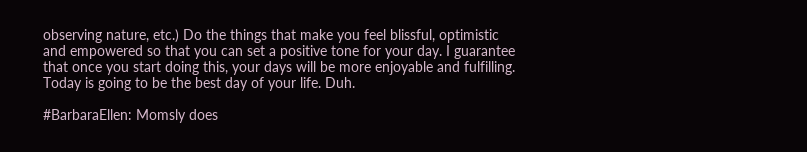observing nature, etc.) Do the things that make you feel blissful, optimistic and empowered so that you can set a positive tone for your day. I guarantee that once you start doing this, your days will be more enjoyable and fulfilling. Today is going to be the best day of your life. Duh.

#BarbaraEllen: Momsly does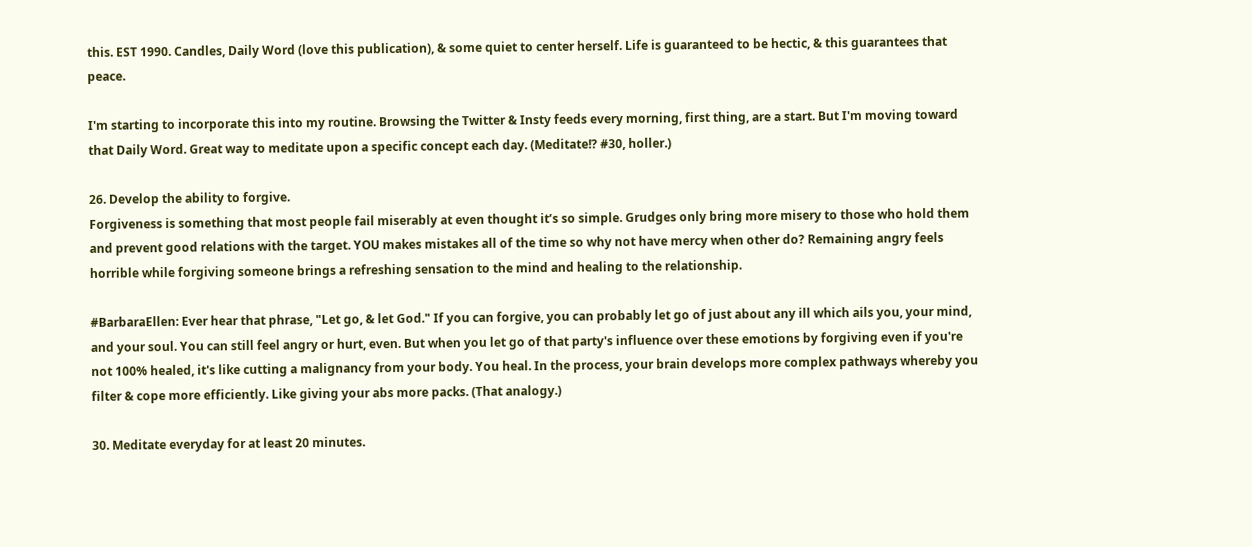this. EST 1990. Candles, Daily Word (love this publication), & some quiet to center herself. Life is guaranteed to be hectic, & this guarantees that peace.

I'm starting to incorporate this into my routine. Browsing the Twitter & Insty feeds every morning, first thing, are a start. But I'm moving toward that Daily Word. Great way to meditate upon a specific concept each day. (Meditate!? #30, holler.)

26. Develop the ability to forgive.
Forgiveness is something that most people fail miserably at even thought it’s so simple. Grudges only bring more misery to those who hold them and prevent good relations with the target. YOU makes mistakes all of the time so why not have mercy when other do? Remaining angry feels horrible while forgiving someone brings a refreshing sensation to the mind and healing to the relationship.

#BarbaraEllen: Ever hear that phrase, "Let go, & let God." If you can forgive, you can probably let go of just about any ill which ails you, your mind, and your soul. You can still feel angry or hurt, even. But when you let go of that party's influence over these emotions by forgiving even if you're not 100% healed, it's like cutting a malignancy from your body. You heal. In the process, your brain develops more complex pathways whereby you filter & cope more efficiently. Like giving your abs more packs. (That analogy.)

30. Meditate everyday for at least 20 minutes.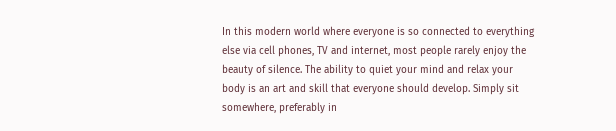In this modern world where everyone is so connected to everything else via cell phones, TV and internet, most people rarely enjoy the beauty of silence. The ability to quiet your mind and relax your body is an art and skill that everyone should develop. Simply sit somewhere, preferably in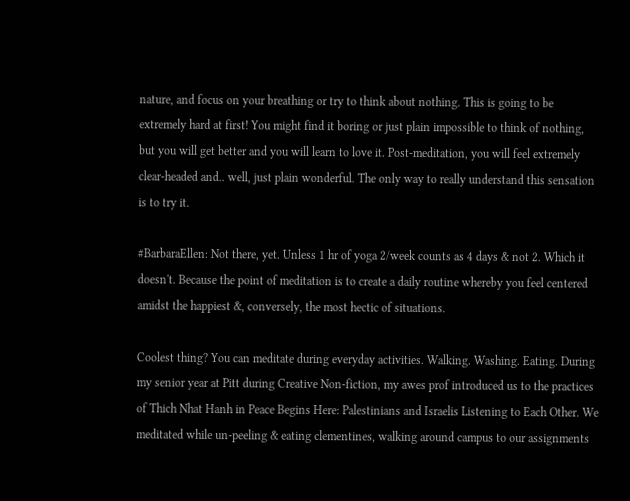nature, and focus on your breathing or try to think about nothing. This is going to be extremely hard at first! You might find it boring or just plain impossible to think of nothing, but you will get better and you will learn to love it. Post-meditation, you will feel extremely clear-headed and.. well, just plain wonderful. The only way to really understand this sensation is to try it.

#BarbaraEllen: Not there, yet. Unless 1 hr of yoga 2/week counts as 4 days & not 2. Which it doesn't. Because the point of meditation is to create a daily routine whereby you feel centered amidst the happiest &, conversely, the most hectic of situations.

Coolest thing? You can meditate during everyday activities. Walking. Washing. Eating. During my senior year at Pitt during Creative Non-fiction, my awes prof introduced us to the practices of Thich Nhat Hanh in Peace Begins Here: Palestinians and Israelis Listening to Each Other. We meditated while un-peeling & eating clementines, walking around campus to our assignments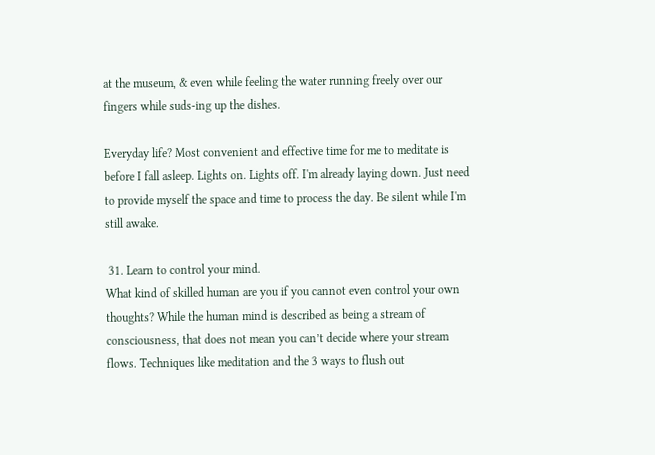at the museum, & even while feeling the water running freely over our fingers while suds-ing up the dishes.

Everyday life? Most convenient and effective time for me to meditate is before I fall asleep. Lights on. Lights off. I'm already laying down. Just need to provide myself the space and time to process the day. Be silent while I'm still awake.

 31. Learn to control your mind.
What kind of skilled human are you if you cannot even control your own thoughts? While the human mind is described as being a stream of consciousness, that does not mean you can’t decide where your stream flows. Techniques like meditation and the 3 ways to flush out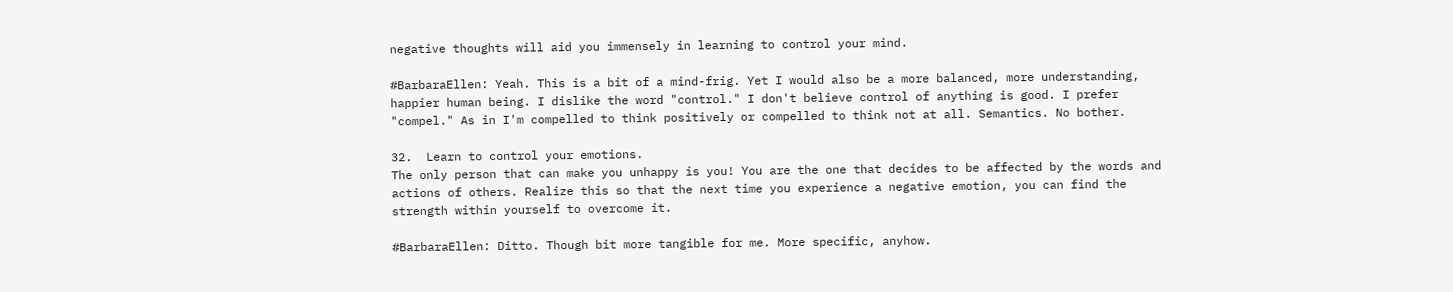negative thoughts will aid you immensely in learning to control your mind.

#BarbaraEllen: Yeah. This is a bit of a mind-frig. Yet I would also be a more balanced, more understanding, happier human being. I dislike the word "control." I don't believe control of anything is good. I prefer "compel." As in I'm compelled to think positively or compelled to think not at all. Semantics. No bother.

32.  Learn to control your emotions.
The only person that can make you unhappy is you! You are the one that decides to be affected by the words and actions of others. Realize this so that the next time you experience a negative emotion, you can find the strength within yourself to overcome it.

#BarbaraEllen: Ditto. Though bit more tangible for me. More specific, anyhow.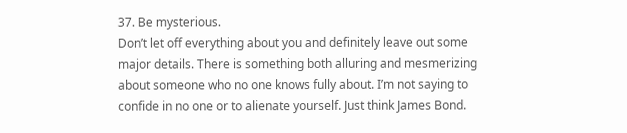37. Be mysterious.
Don’t let off everything about you and definitely leave out some major details. There is something both alluring and mesmerizing about someone who no one knows fully about. I’m not saying to confide in no one or to alienate yourself. Just think James Bond.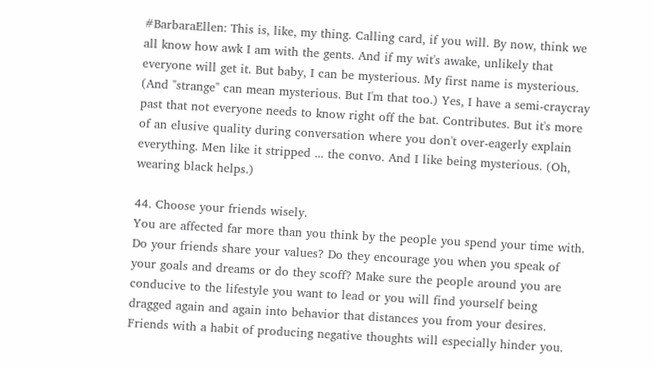#BarbaraEllen: This is, like, my thing. Calling card, if you will. By now, think we all know how awk I am with the gents. And if my wit's awake, unlikely that everyone will get it. But baby, I can be mysterious. My first name is mysterious. (And "strange" can mean mysterious. But I'm that too.) Yes, I have a semi-craycray past that not everyone needs to know right off the bat. Contributes. But it's more of an elusive quality during conversation where you don't over-eagerly explain everything. Men like it stripped ... the convo. And I like being mysterious. (Oh, wearing black helps.)

44. Choose your friends wisely.
You are affected far more than you think by the people you spend your time with. Do your friends share your values? Do they encourage you when you speak of your goals and dreams or do they scoff? Make sure the people around you are conducive to the lifestyle you want to lead or you will find yourself being dragged again and again into behavior that distances you from your desires. Friends with a habit of producing negative thoughts will especially hinder you.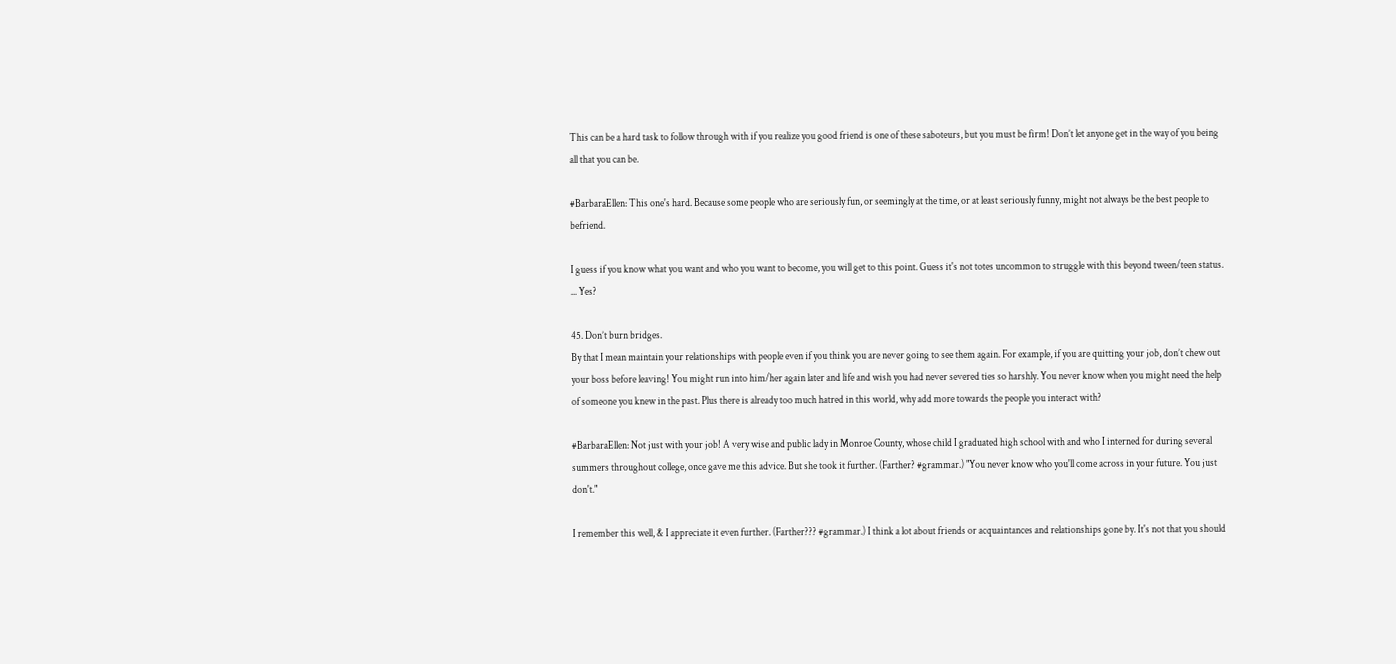This can be a hard task to follow through with if you realize you good friend is one of these saboteurs, but you must be firm! Don’t let anyone get in the way of you being all that you can be.

#BarbaraEllen: This one's hard. Because some people who are seriously fun, or seemingly at the time, or at least seriously funny, might not always be the best people to befriend.

I guess if you know what you want and who you want to become, you will get to this point. Guess it's not totes uncommon to struggle with this beyond tween/teen status. ... Yes?

45. Don’t burn bridges.
By that I mean maintain your relationships with people even if you think you are never going to see them again. For example, if you are quitting your job, don’t chew out your boss before leaving! You might run into him/her again later and life and wish you had never severed ties so harshly. You never know when you might need the help of someone you knew in the past. Plus there is already too much hatred in this world, why add more towards the people you interact with?

#BarbaraEllen: Not just with your job! A very wise and public lady in Monroe County, whose child I graduated high school with and who I interned for during several summers throughout college, once gave me this advice. But she took it further. (Farther? #grammar.) "You never know who you'll come across in your future. You just don't."

I remember this well, & I appreciate it even further. (Farther??? #grammar.) I think a lot about friends or acquaintances and relationships gone by. It's not that you should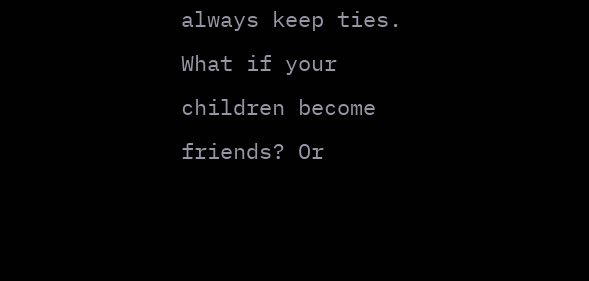always keep ties. What if your children become friends? Or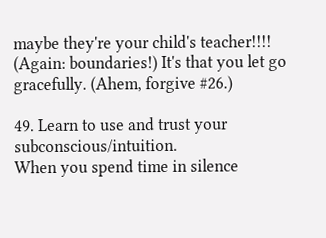maybe they're your child's teacher!!!! (Again: boundaries!) It's that you let go gracefully. (Ahem, forgive #26.)

49. Learn to use and trust your subconscious/intuition.
When you spend time in silence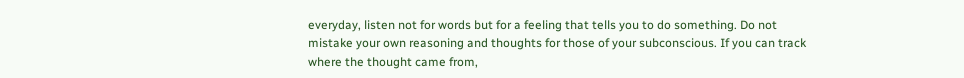everyday, listen not for words but for a feeling that tells you to do something. Do not mistake your own reasoning and thoughts for those of your subconscious. If you can track where the thought came from,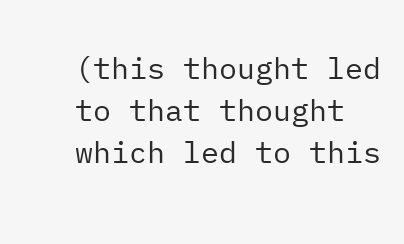(this thought led to that thought which led to this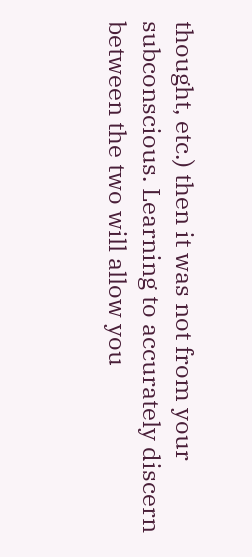thought, etc.) then it was not from your subconscious. Learning to accurately discern between the two will allow you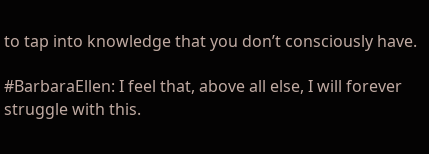to tap into knowledge that you don’t consciously have.

#BarbaraEllen: I feel that, above all else, I will forever struggle with this.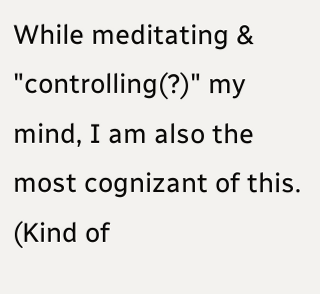While meditating & "controlling(?)" my mind, I am also the most cognizant of this. (Kind of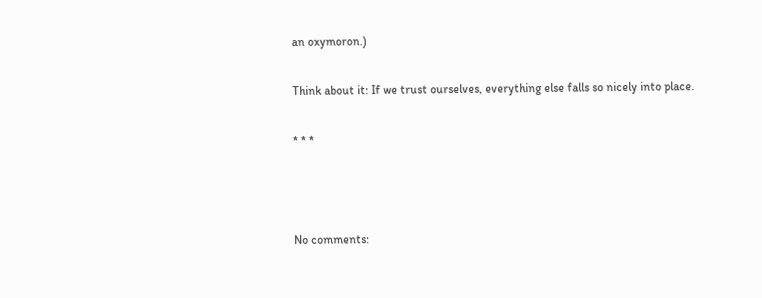an oxymoron.)

Think about it: If we trust ourselves, everything else falls so nicely into place.

* * *



No comments: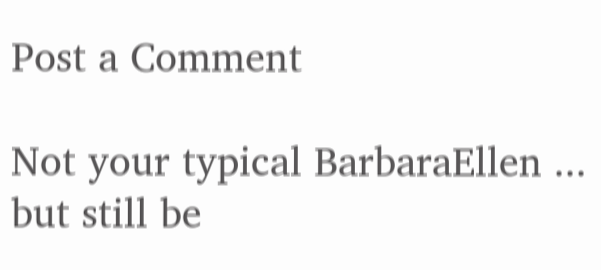Post a Comment

Not your typical BarbaraEllen ... but still be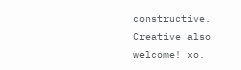constructive. Creative also welcome! xo.